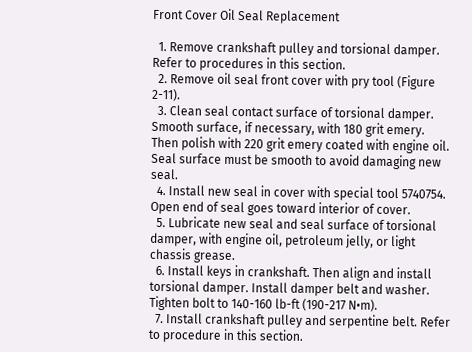Front Cover Oil Seal Replacement

  1. Remove crankshaft pulley and torsional damper. Refer to procedures in this section.
  2. Remove oil seal front cover with pry tool (Figure 2-11).
  3. Clean seal contact surface of torsional damper. Smooth surface, if necessary, with 180 grit emery. Then polish with 220 grit emery coated with engine oil. Seal surface must be smooth to avoid damaging new seal.
  4. Install new seal in cover with special tool 5740754. Open end of seal goes toward interior of cover.
  5. Lubricate new seal and seal surface of torsional damper, with engine oil, petroleum jelly, or light chassis grease.
  6. Install keys in crankshaft. Then align and install torsional damper. Install damper belt and washer. Tighten bolt to 140-160 lb-ft (190-217 N•m).
  7. Install crankshaft pulley and serpentine belt. Refer to procedure in this section.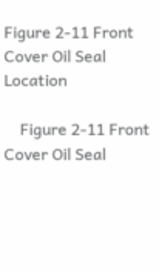Figure 2-11 Front Cover Oil Seal Location

    Figure 2-11 Front Cover Oil Seal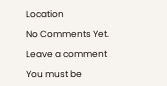Location

No Comments Yet.

Leave a comment

You must be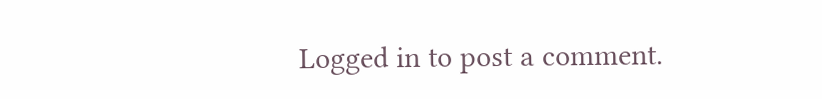Logged in to post a comment.